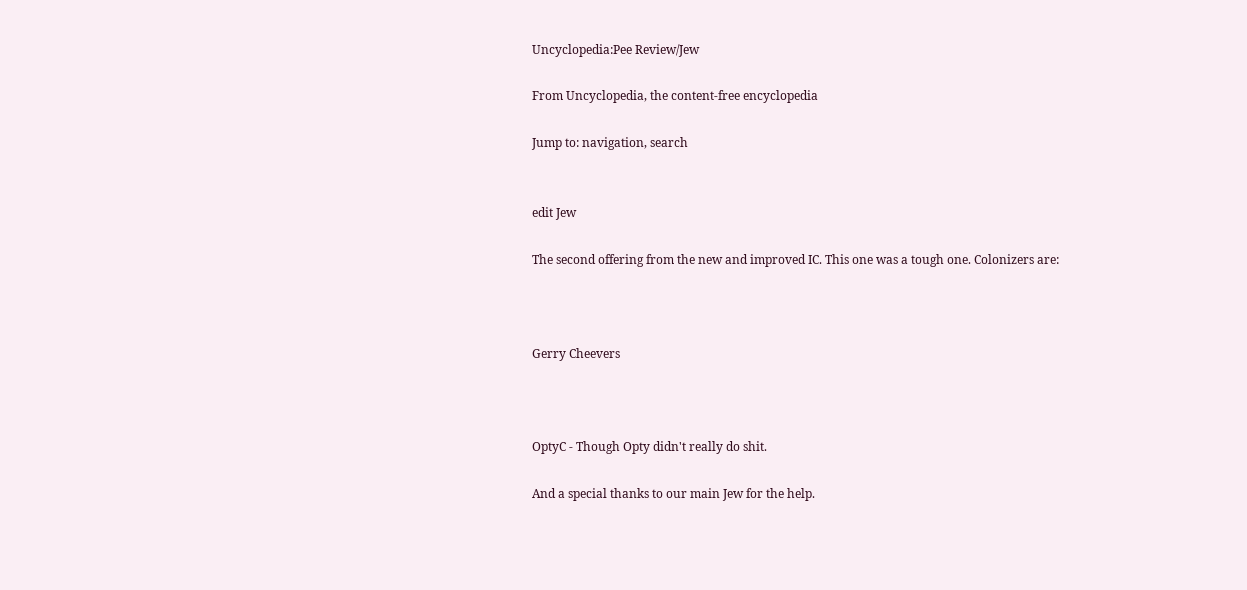Uncyclopedia:Pee Review/Jew

From Uncyclopedia, the content-free encyclopedia

Jump to: navigation, search


edit Jew

The second offering from the new and improved IC. This one was a tough one. Colonizers are:



Gerry Cheevers



OptyC - Though Opty didn't really do shit.

And a special thanks to our main Jew for the help.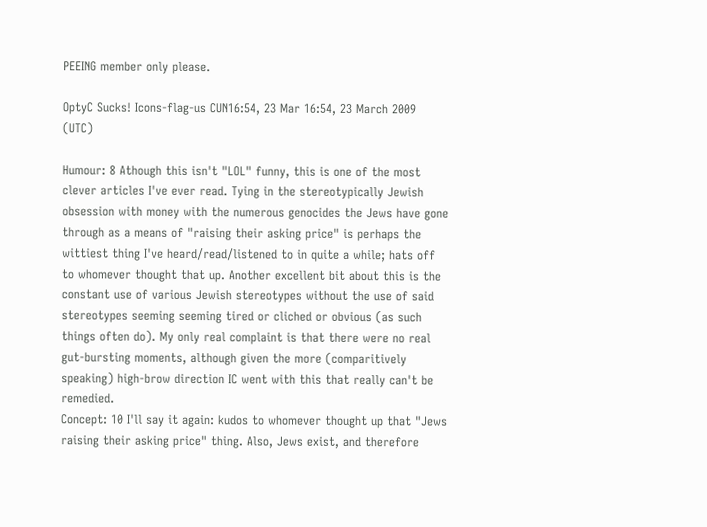PEEING member only please.

OptyC Sucks! Icons-flag-us CUN16:54, 23 Mar 16:54, 23 March 2009 (UTC)

Humour: 8 Athough this isn't "LOL" funny, this is one of the most clever articles I've ever read. Tying in the stereotypically Jewish obsession with money with the numerous genocides the Jews have gone through as a means of "raising their asking price" is perhaps the wittiest thing I've heard/read/listened to in quite a while; hats off to whomever thought that up. Another excellent bit about this is the constant use of various Jewish stereotypes without the use of said stereotypes seeming seeming tired or cliched or obvious (as such things often do). My only real complaint is that there were no real gut-bursting moments, although given the more (comparitively speaking) high-brow direction IC went with this that really can't be remedied.
Concept: 10 I'll say it again: kudos to whomever thought up that "Jews raising their asking price" thing. Also, Jews exist, and therefore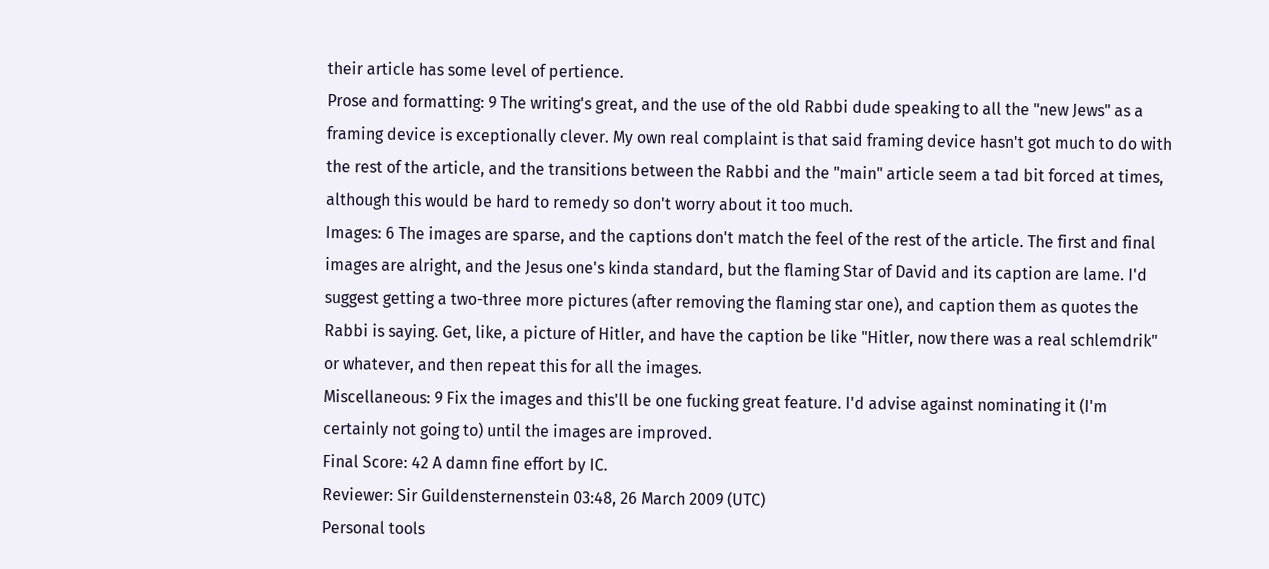their article has some level of pertience.
Prose and formatting: 9 The writing's great, and the use of the old Rabbi dude speaking to all the "new Jews" as a framing device is exceptionally clever. My own real complaint is that said framing device hasn't got much to do with the rest of the article, and the transitions between the Rabbi and the "main" article seem a tad bit forced at times, although this would be hard to remedy so don't worry about it too much.
Images: 6 The images are sparse, and the captions don't match the feel of the rest of the article. The first and final images are alright, and the Jesus one's kinda standard, but the flaming Star of David and its caption are lame. I'd suggest getting a two-three more pictures (after removing the flaming star one), and caption them as quotes the Rabbi is saying. Get, like, a picture of Hitler, and have the caption be like "Hitler, now there was a real schlemdrik" or whatever, and then repeat this for all the images.
Miscellaneous: 9 Fix the images and this'll be one fucking great feature. I'd advise against nominating it (I'm certainly not going to) until the images are improved.
Final Score: 42 A damn fine effort by IC.
Reviewer: Sir Guildensternenstein 03:48, 26 March 2009 (UTC)
Personal tools